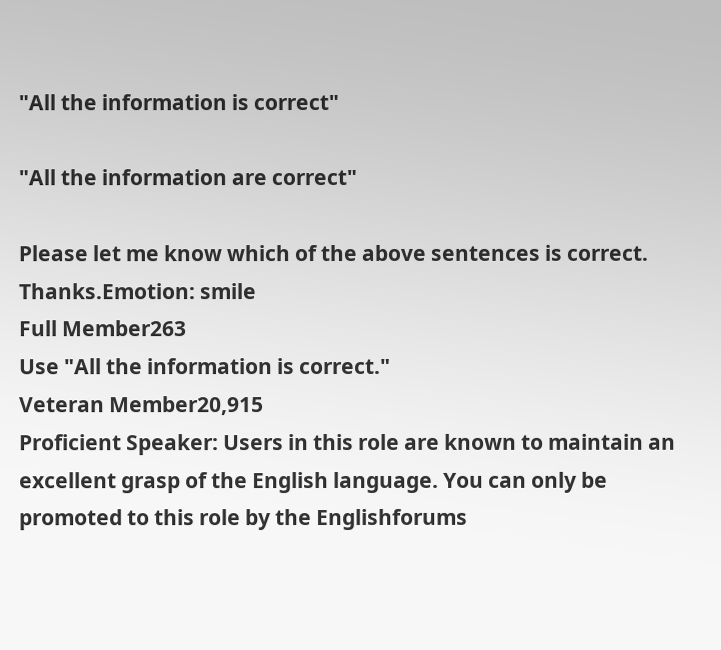"All the information is correct"

"All the information are correct"

Please let me know which of the above sentences is correct. Thanks.Emotion: smile
Full Member263
Use "All the information is correct."
Veteran Member20,915
Proficient Speaker: Users in this role are known to maintain an excellent grasp of the English language. You can only be promoted to this role by the Englishforums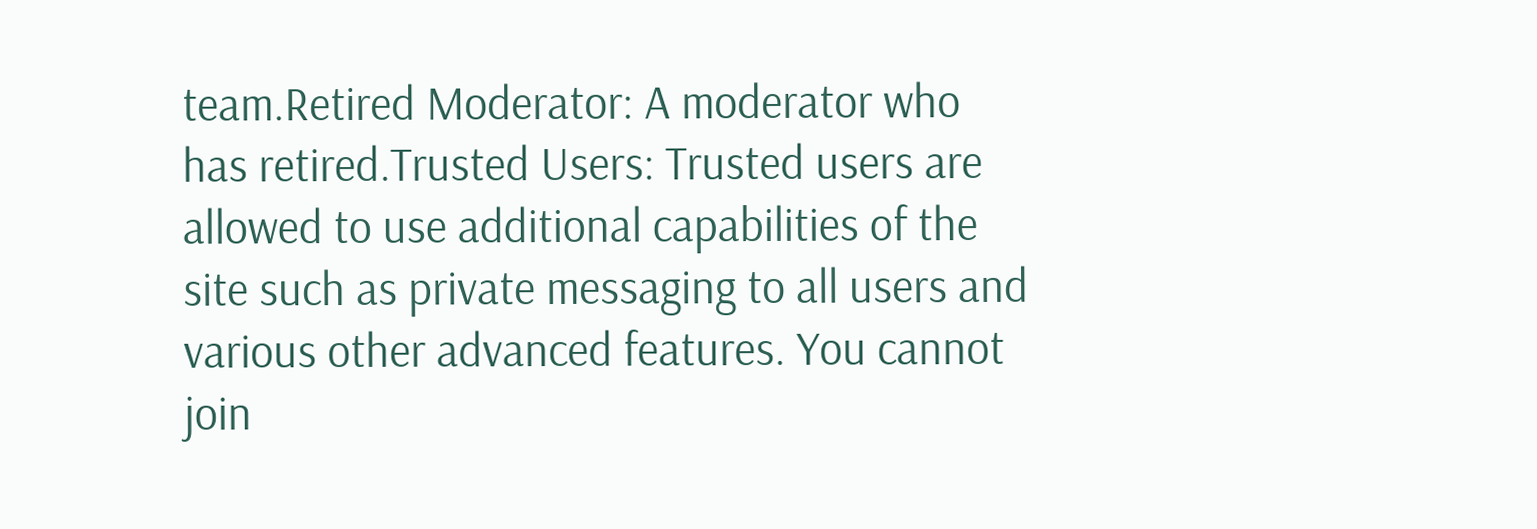team.Retired Moderator: A moderator who has retired.Trusted Users: Trusted users are allowed to use additional capabilities of the site such as private messaging to all users and various other advanced features. You cannot join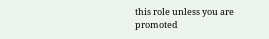this role unless you are promoted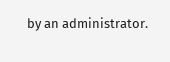by an administrator.